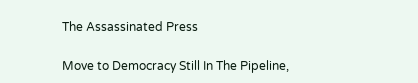The Assassinated Press

Move to Democracy Still In The Pipeline,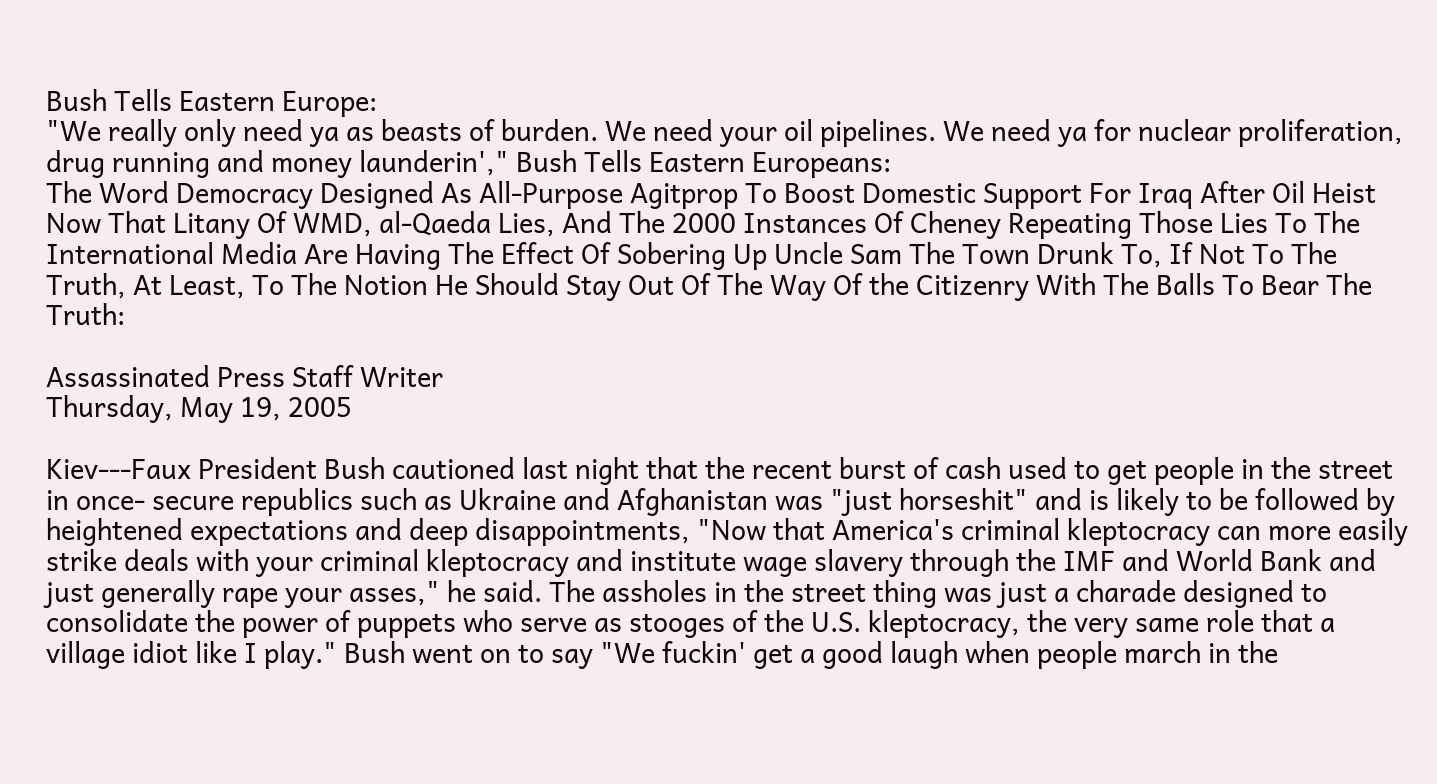Bush Tells Eastern Europe:
"We really only need ya as beasts of burden. We need your oil pipelines. We need ya for nuclear proliferation, drug running and money launderin'," Bush Tells Eastern Europeans:
The Word Democracy Designed As All-Purpose Agitprop To Boost Domestic Support For Iraq After Oil Heist Now That Litany Of WMD, al-Qaeda Lies, And The 2000 Instances Of Cheney Repeating Those Lies To The International Media Are Having The Effect Of Sobering Up Uncle Sam The Town Drunk To, If Not To The Truth, At Least, To The Notion He Should Stay Out Of The Way Of the Citizenry With The Balls To Bear The Truth:

Assassinated Press Staff Writer
Thursday, May 19, 2005

Kiev---Faux President Bush cautioned last night that the recent burst of cash used to get people in the street in once- secure republics such as Ukraine and Afghanistan was "just horseshit" and is likely to be followed by heightened expectations and deep disappointments, "Now that America's criminal kleptocracy can more easily strike deals with your criminal kleptocracy and institute wage slavery through the IMF and World Bank and just generally rape your asses," he said. The assholes in the street thing was just a charade designed to consolidate the power of puppets who serve as stooges of the U.S. kleptocracy, the very same role that a village idiot like I play." Bush went on to say "We fuckin' get a good laugh when people march in the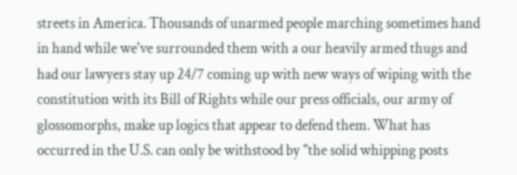streets in America. Thousands of unarmed people marching sometimes hand in hand while we've surrounded them with a our heavily armed thugs and had our lawyers stay up 24/7 coming up with new ways of wiping with the constitution with its Bill of Rights while our press officials, our army of glossomorphs, make up logics that appear to defend them. What has occurred in the U.S. can only be withstood by "the solid whipping posts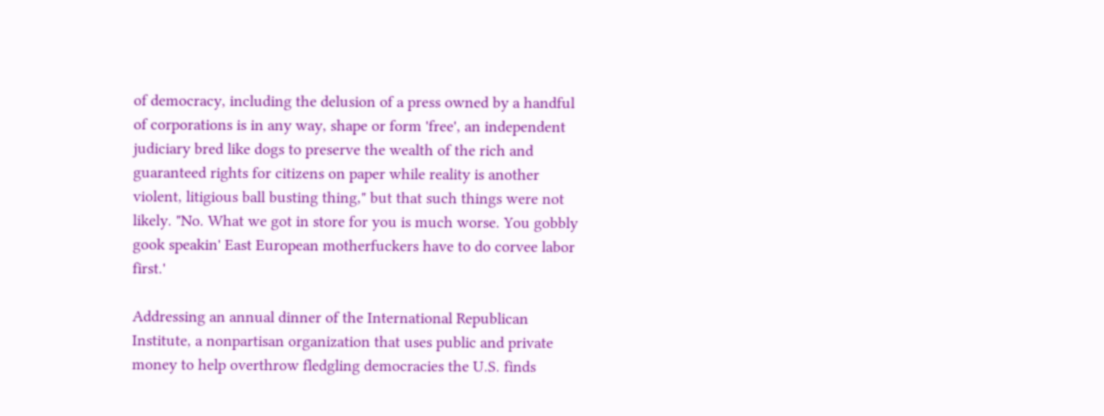of democracy, including the delusion of a press owned by a handful of corporations is in any way, shape or form 'free', an independent judiciary bred like dogs to preserve the wealth of the rich and guaranteed rights for citizens on paper while reality is another violent, litigious ball busting thing," but that such things were not likely. "No. What we got in store for you is much worse. You gobbly gook speakin' East European motherfuckers have to do corvee labor first.'

Addressing an annual dinner of the International Republican Institute, a nonpartisan organization that uses public and private money to help overthrow fledgling democracies the U.S. finds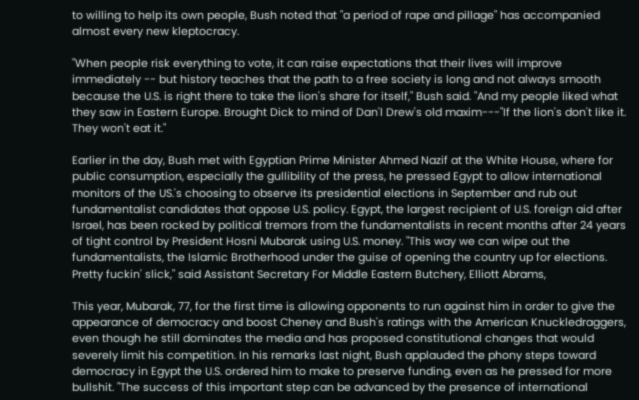to willing to help its own people, Bush noted that "a period of rape and pillage" has accompanied almost every new kleptocracy.

"When people risk everything to vote, it can raise expectations that their lives will improve immediately -- but history teaches that the path to a free society is long and not always smooth because the U.S. is right there to take the lion's share for itself," Bush said. "And my people liked what they saw in Eastern Europe. Brought Dick to mind of Dan'l Drew's old maxim---"If the lion's don't like it. They won't eat it."

Earlier in the day, Bush met with Egyptian Prime Minister Ahmed Nazif at the White House, where for public consumption, especially the gullibility of the press, he pressed Egypt to allow international monitors of the US.'s choosing to observe its presidential elections in September and rub out fundamentalist candidates that oppose U.S. policy. Egypt, the largest recipient of U.S. foreign aid after Israel, has been rocked by political tremors from the fundamentalists in recent months after 24 years of tight control by President Hosni Mubarak using U.S. money. "This way we can wipe out the fundamentalists, the Islamic Brotherhood under the guise of opening the country up for elections. Pretty fuckin' slick," said Assistant Secretary For Middle Eastern Butchery, Elliott Abrams,

This year, Mubarak, 77, for the first time is allowing opponents to run against him in order to give the appearance of democracy and boost Cheney and Bush's ratings with the American Knuckledraggers, even though he still dominates the media and has proposed constitutional changes that would severely limit his competition. In his remarks last night, Bush applauded the phony steps toward democracy in Egypt the U.S. ordered him to make to preserve funding, even as he pressed for more bullshit. "The success of this important step can be advanced by the presence of international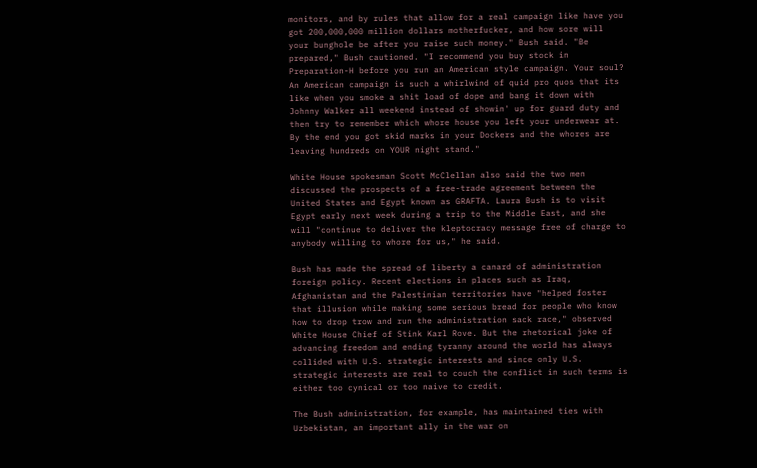monitors, and by rules that allow for a real campaign like have you got 200,000,000 million dollars motherfucker, and how sore will your bunghole be after you raise such money." Bush said. "Be prepared," Bush cautioned. "I recommend you buy stock in Preparation-H before you run an American style campaign. Your soul? An American campaign is such a whirlwind of quid pro quos that its like when you smoke a shit load of dope and bang it down with Johnny Walker all weekend instead of showin' up for guard duty and then try to remember which whore house you left your underwear at. By the end you got skid marks in your Dockers and the whores are leaving hundreds on YOUR night stand."

White House spokesman Scott McClellan also said the two men discussed the prospects of a free-trade agreement between the United States and Egypt known as GRAFTA. Laura Bush is to visit Egypt early next week during a trip to the Middle East, and she will "continue to deliver the kleptocracy message free of charge to anybody willing to whore for us," he said.

Bush has made the spread of liberty a canard of administration foreign policy. Recent elections in places such as Iraq, Afghanistan and the Palestinian territories have "helped foster that illusion while making some serious bread for people who know how to drop trow and run the administration sack race," observed White House Chief of Stink Karl Rove. But the rhetorical joke of advancing freedom and ending tyranny around the world has always collided with U.S. strategic interests and since only U.S. strategic interests are real to couch the conflict in such terms is either too cynical or too naive to credit.

The Bush administration, for example, has maintained ties with Uzbekistan, an important ally in the war on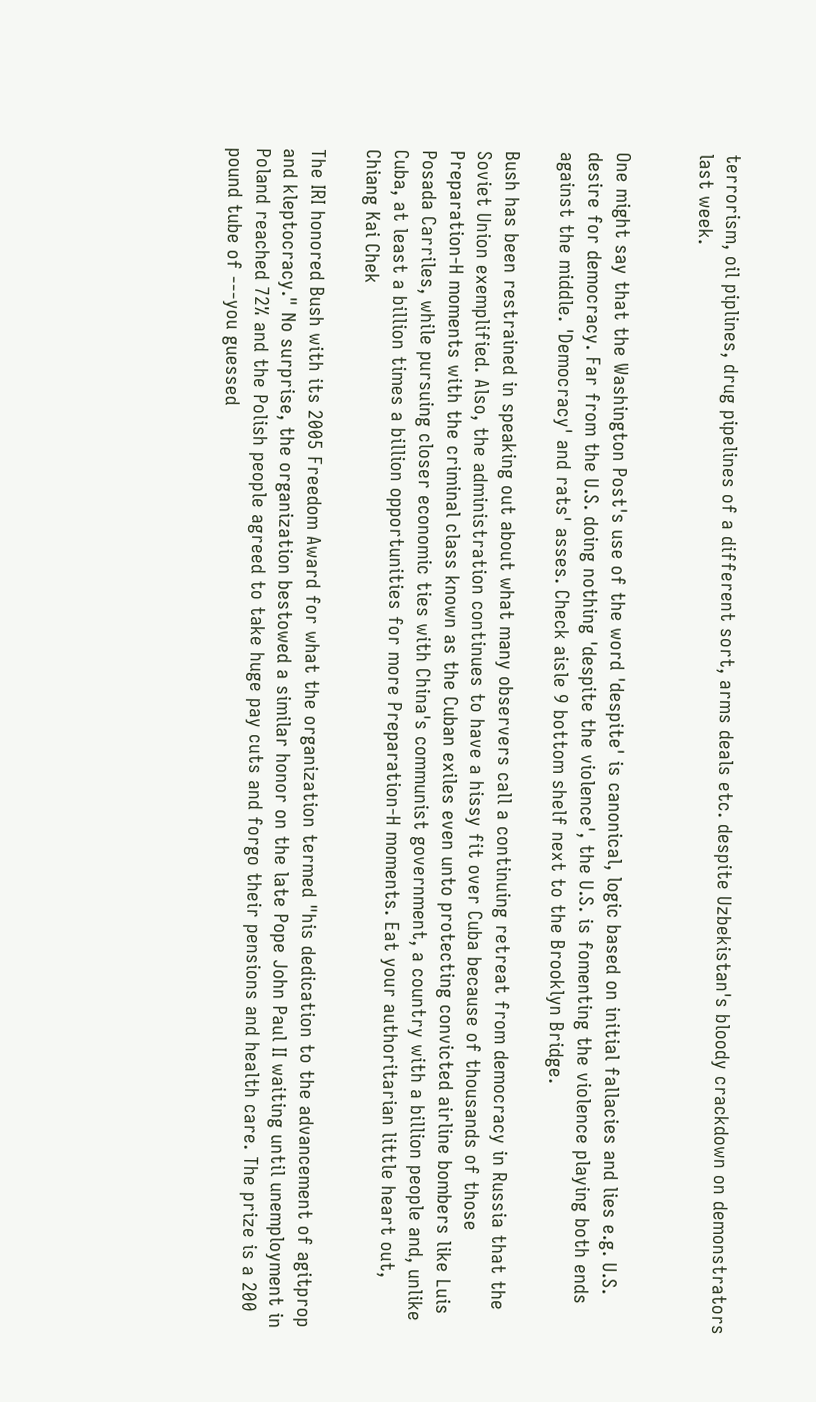terrorism, oil piplines, drug pipelines of a different sort, arms deals etc. despite Uzbekistan's bloody crackdown on demonstrators last week.


One might say that the Washington Post's use of the word 'despite' is canonical, logic based on initial fallacies and lies e.g. U.S. desire for democracy. Far from the U.S. doing nothing 'despite the violence', the U.S. is fomenting the violence playing both ends against the middle. 'Democracy' and rats' asses. Check aisle 9 bottom shelf next to the Brooklyn Bridge.

Bush has been restrained in speaking out about what many observers call a continuing retreat from democracy in Russia that the Soviet Union exemplified. Also, the administration continues to have a hissy fit over Cuba because of thousands of those Preparation-H moments with the criminal class known as the Cuban exiles even unto protecting convicted airline bombers like Luis Posada Carriles, while pursuing closer economic ties with China's communist government, a country with a billion people and, unlike Cuba, at least a billion times a billion opportunities for more Preparation-H moments. Eat your authoritarian little heart out, Chiang Kai Chek

The IRI honored Bush with its 2005 Freedom Award for what the organization termed "his dedication to the advancement of agitprop and kleptocracy." No surprise, the organization bestowed a similar honor on the late Pope John Paul II waiting until unemployment in Poland reached 72% and the Polish people agreed to take huge pay cuts and forgo their pensions and health care. The prize is a 200 pound tube of ---you guessed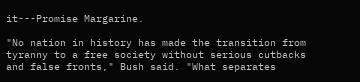it---Promise Margarine.

"No nation in history has made the transition from tyranny to a free society without serious cutbacks and false fronts," Bush said. "What separates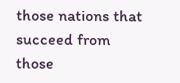those nations that succeed from those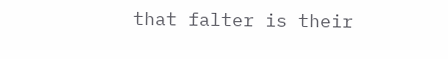that falter is their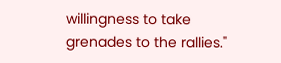willingness to take grenades to the rallies."